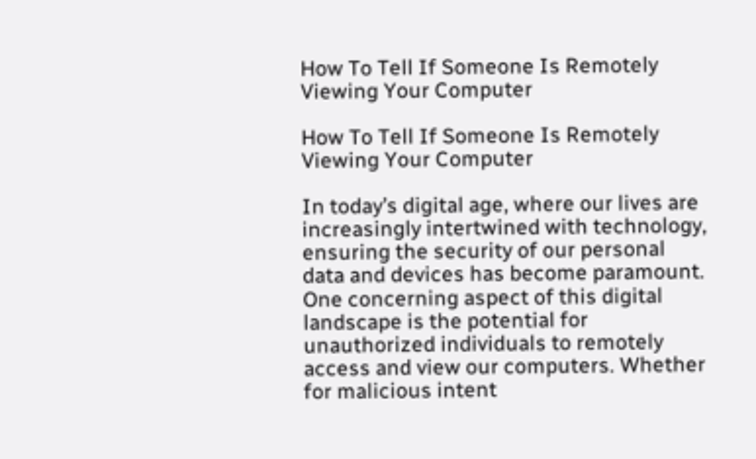How To Tell If Someone Is Remotely Viewing Your Computer

How To Tell If Someone Is Remotely Viewing Your Computer

In today’s digital age, where our lives are increasingly intertwined with technology, ensuring the security of our personal data and devices has become paramount. One concerning aspect of this digital landscape is the potential for unauthorized individuals to remotely access and view our computers. Whether for malicious intent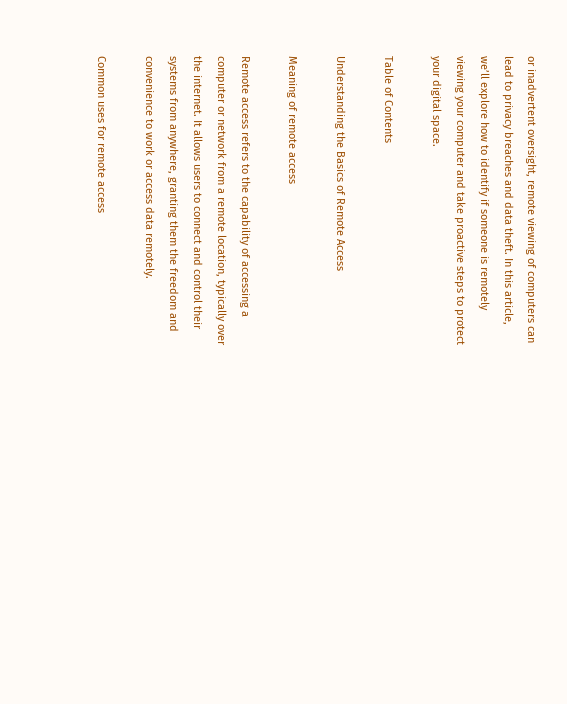or inadvertent oversight, remote viewing of computers can lead to privacy breaches and data theft. In this article, we’ll explore how to identify if someone is remotely viewing your computer and take proactive steps to protect your digital space.

Table of Contents

Understanding the Basics of Remote Access

Meaning of remote access

Remote access refers to the capability of accessing a computer or network from a remote location, typically over the internet. It allows users to connect and control their systems from anywhere, granting them the freedom and convenience to work or access data remotely.

Common uses for remote access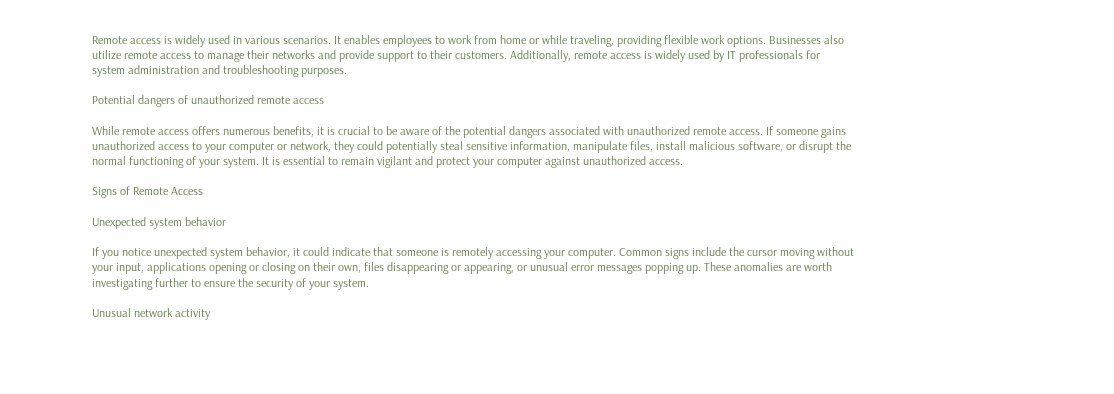Remote access is widely used in various scenarios. It enables employees to work from home or while traveling, providing flexible work options. Businesses also utilize remote access to manage their networks and provide support to their customers. Additionally, remote access is widely used by IT professionals for system administration and troubleshooting purposes.

Potential dangers of unauthorized remote access

While remote access offers numerous benefits, it is crucial to be aware of the potential dangers associated with unauthorized remote access. If someone gains unauthorized access to your computer or network, they could potentially steal sensitive information, manipulate files, install malicious software, or disrupt the normal functioning of your system. It is essential to remain vigilant and protect your computer against unauthorized access.

Signs of Remote Access

Unexpected system behavior

If you notice unexpected system behavior, it could indicate that someone is remotely accessing your computer. Common signs include the cursor moving without your input, applications opening or closing on their own, files disappearing or appearing, or unusual error messages popping up. These anomalies are worth investigating further to ensure the security of your system.

Unusual network activity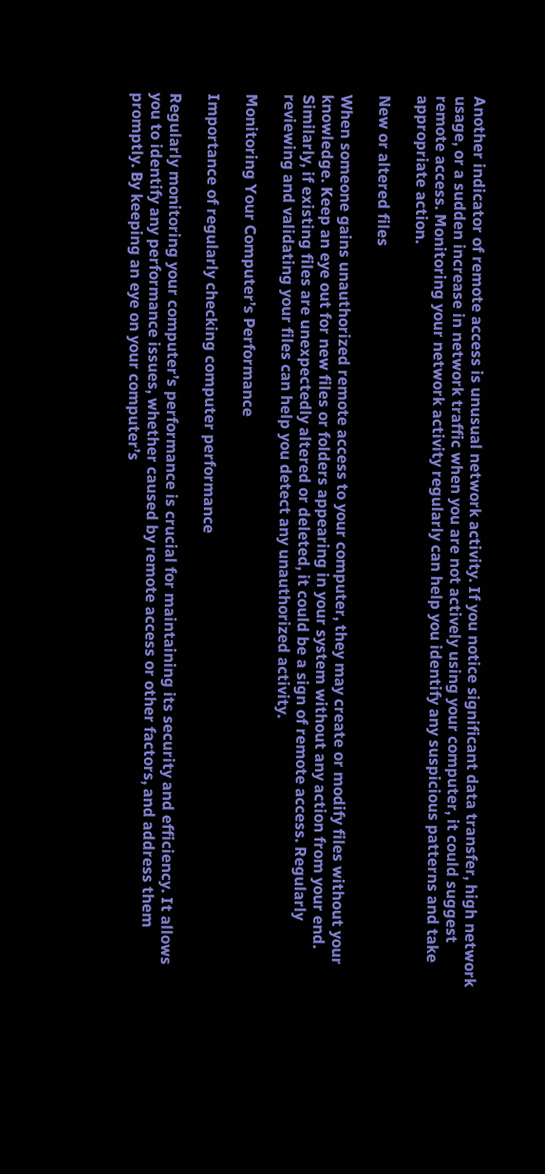Another indicator of remote access is unusual network activity. If you notice significant data transfer, high network usage, or a sudden increase in network traffic when you are not actively using your computer, it could suggest remote access. Monitoring your network activity regularly can help you identify any suspicious patterns and take appropriate action.

New or altered files

When someone gains unauthorized remote access to your computer, they may create or modify files without your knowledge. Keep an eye out for new files or folders appearing in your system without any action from your end. Similarly, if existing files are unexpectedly altered or deleted, it could be a sign of remote access. Regularly reviewing and validating your files can help you detect any unauthorized activity.

Monitoring Your Computer’s Performance

Importance of regularly checking computer performance

Regularly monitoring your computer’s performance is crucial for maintaining its security and efficiency. It allows you to identify any performance issues, whether caused by remote access or other factors, and address them promptly. By keeping an eye on your computer’s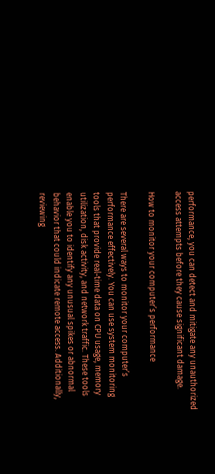performance, you can detect and mitigate any unauthorized access attempts before they cause significant damage.

How to monitor your computer’s performance

There are several ways to monitor your computer’s performance effectively. You can use system monitoring tools that provide real-time data on CPU usage, memory utilization, disk activity, and network traffic. These tools enable you to identify any unusual spikes or abnormal behavior that could indicate remote access. Additionally, reviewing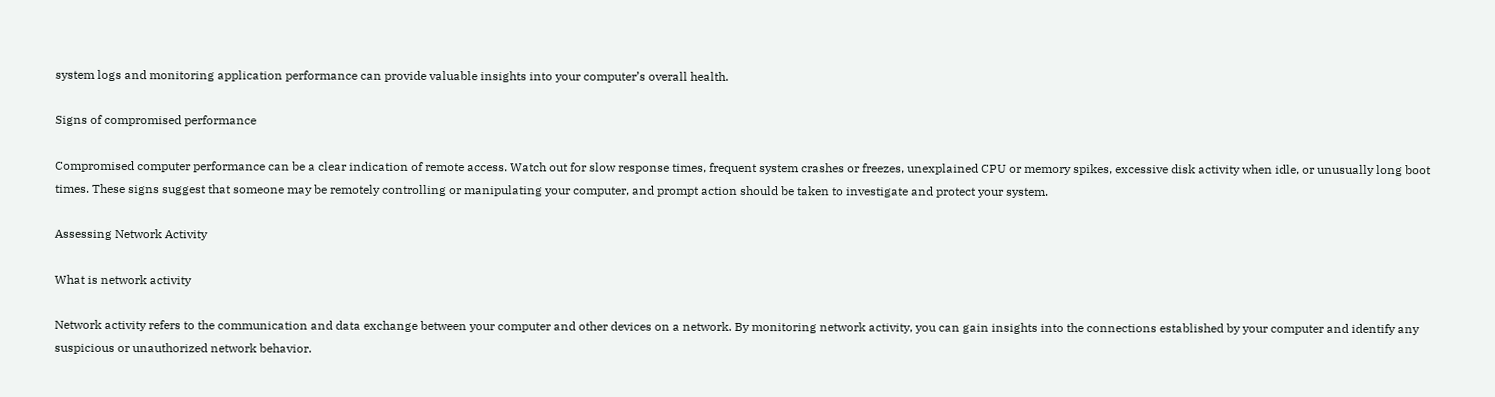system logs and monitoring application performance can provide valuable insights into your computer’s overall health.

Signs of compromised performance

Compromised computer performance can be a clear indication of remote access. Watch out for slow response times, frequent system crashes or freezes, unexplained CPU or memory spikes, excessive disk activity when idle, or unusually long boot times. These signs suggest that someone may be remotely controlling or manipulating your computer, and prompt action should be taken to investigate and protect your system.

Assessing Network Activity

What is network activity

Network activity refers to the communication and data exchange between your computer and other devices on a network. By monitoring network activity, you can gain insights into the connections established by your computer and identify any suspicious or unauthorized network behavior.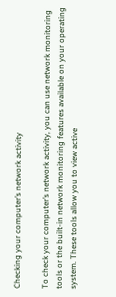Checking your computer’s network activity

To check your computer’s network activity, you can use network monitoring tools or the built-in network monitoring features available on your operating system. These tools allow you to view active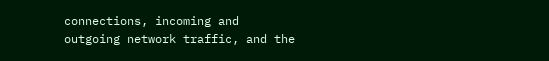connections, incoming and outgoing network traffic, and the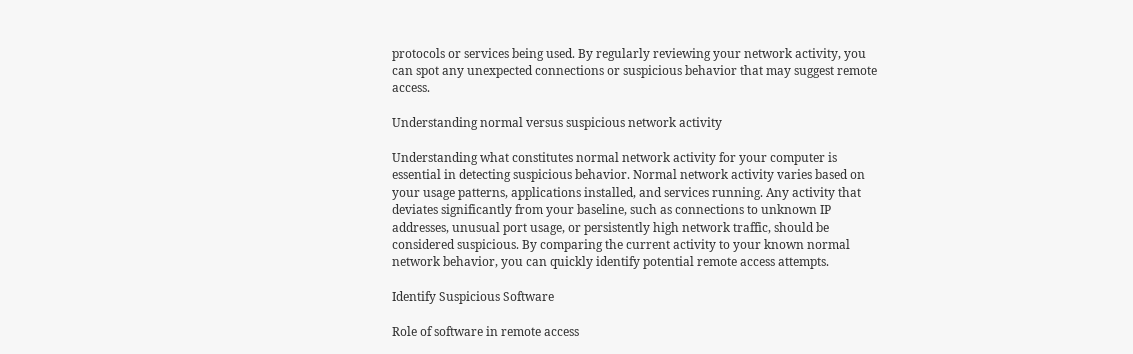protocols or services being used. By regularly reviewing your network activity, you can spot any unexpected connections or suspicious behavior that may suggest remote access.

Understanding normal versus suspicious network activity

Understanding what constitutes normal network activity for your computer is essential in detecting suspicious behavior. Normal network activity varies based on your usage patterns, applications installed, and services running. Any activity that deviates significantly from your baseline, such as connections to unknown IP addresses, unusual port usage, or persistently high network traffic, should be considered suspicious. By comparing the current activity to your known normal network behavior, you can quickly identify potential remote access attempts.

Identify Suspicious Software

Role of software in remote access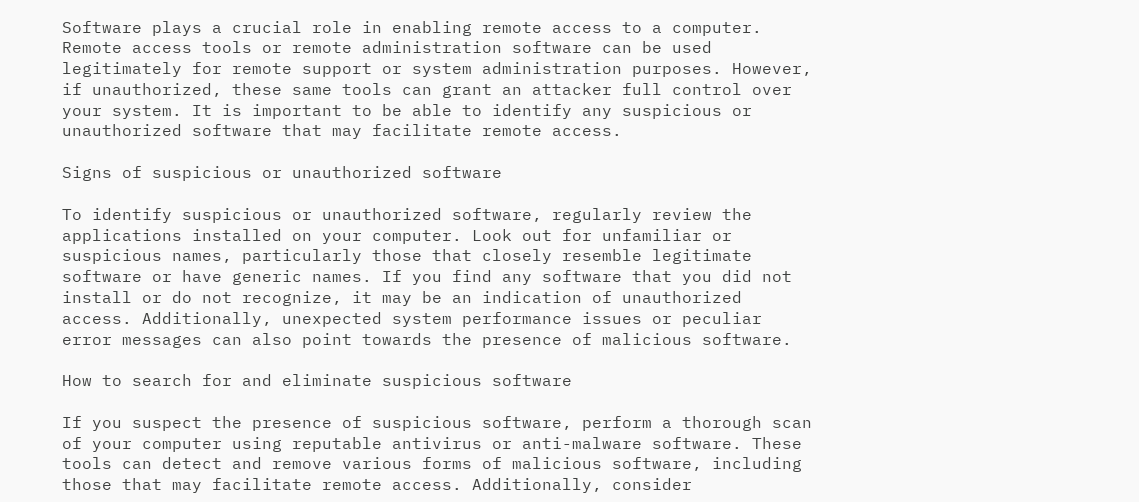Software plays a crucial role in enabling remote access to a computer. Remote access tools or remote administration software can be used legitimately for remote support or system administration purposes. However, if unauthorized, these same tools can grant an attacker full control over your system. It is important to be able to identify any suspicious or unauthorized software that may facilitate remote access.

Signs of suspicious or unauthorized software

To identify suspicious or unauthorized software, regularly review the applications installed on your computer. Look out for unfamiliar or suspicious names, particularly those that closely resemble legitimate software or have generic names. If you find any software that you did not install or do not recognize, it may be an indication of unauthorized access. Additionally, unexpected system performance issues or peculiar error messages can also point towards the presence of malicious software.

How to search for and eliminate suspicious software

If you suspect the presence of suspicious software, perform a thorough scan of your computer using reputable antivirus or anti-malware software. These tools can detect and remove various forms of malicious software, including those that may facilitate remote access. Additionally, consider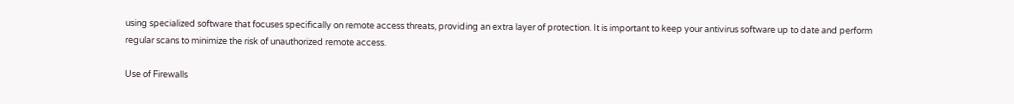using specialized software that focuses specifically on remote access threats, providing an extra layer of protection. It is important to keep your antivirus software up to date and perform regular scans to minimize the risk of unauthorized remote access.

Use of Firewalls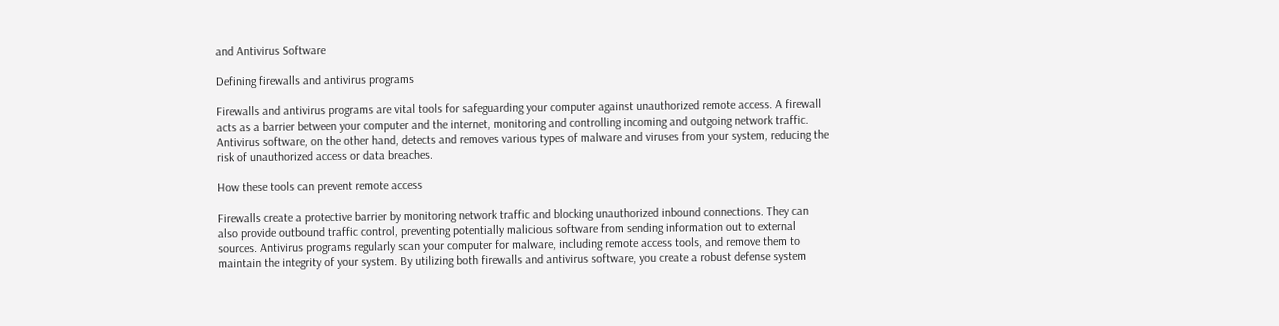and Antivirus Software

Defining firewalls and antivirus programs

Firewalls and antivirus programs are vital tools for safeguarding your computer against unauthorized remote access. A firewall acts as a barrier between your computer and the internet, monitoring and controlling incoming and outgoing network traffic. Antivirus software, on the other hand, detects and removes various types of malware and viruses from your system, reducing the risk of unauthorized access or data breaches.

How these tools can prevent remote access

Firewalls create a protective barrier by monitoring network traffic and blocking unauthorized inbound connections. They can also provide outbound traffic control, preventing potentially malicious software from sending information out to external sources. Antivirus programs regularly scan your computer for malware, including remote access tools, and remove them to maintain the integrity of your system. By utilizing both firewalls and antivirus software, you create a robust defense system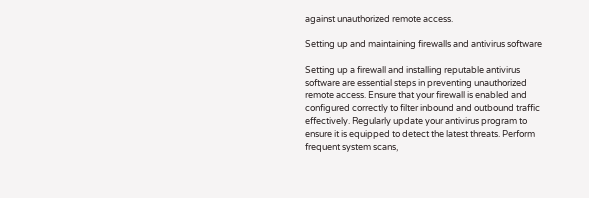against unauthorized remote access.

Setting up and maintaining firewalls and antivirus software

Setting up a firewall and installing reputable antivirus software are essential steps in preventing unauthorized remote access. Ensure that your firewall is enabled and configured correctly to filter inbound and outbound traffic effectively. Regularly update your antivirus program to ensure it is equipped to detect the latest threats. Perform frequent system scans,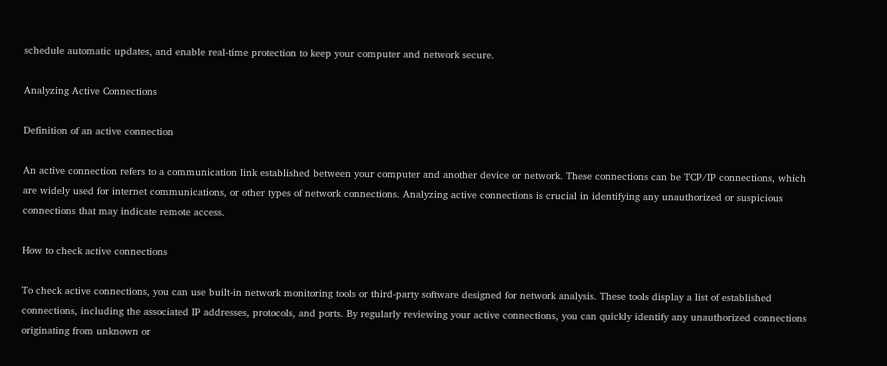schedule automatic updates, and enable real-time protection to keep your computer and network secure.

Analyzing Active Connections

Definition of an active connection

An active connection refers to a communication link established between your computer and another device or network. These connections can be TCP/IP connections, which are widely used for internet communications, or other types of network connections. Analyzing active connections is crucial in identifying any unauthorized or suspicious connections that may indicate remote access.

How to check active connections

To check active connections, you can use built-in network monitoring tools or third-party software designed for network analysis. These tools display a list of established connections, including the associated IP addresses, protocols, and ports. By regularly reviewing your active connections, you can quickly identify any unauthorized connections originating from unknown or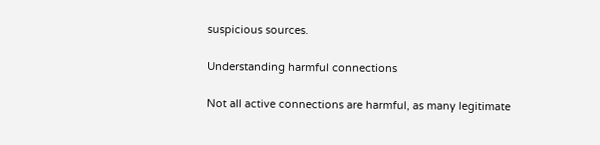suspicious sources.

Understanding harmful connections

Not all active connections are harmful, as many legitimate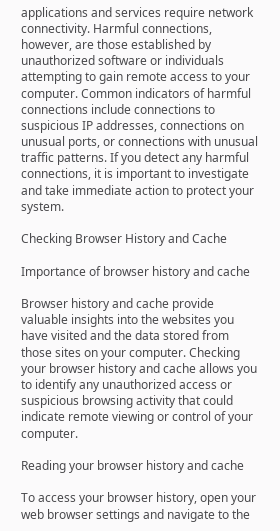applications and services require network connectivity. Harmful connections, however, are those established by unauthorized software or individuals attempting to gain remote access to your computer. Common indicators of harmful connections include connections to suspicious IP addresses, connections on unusual ports, or connections with unusual traffic patterns. If you detect any harmful connections, it is important to investigate and take immediate action to protect your system.

Checking Browser History and Cache

Importance of browser history and cache

Browser history and cache provide valuable insights into the websites you have visited and the data stored from those sites on your computer. Checking your browser history and cache allows you to identify any unauthorized access or suspicious browsing activity that could indicate remote viewing or control of your computer.

Reading your browser history and cache

To access your browser history, open your web browser settings and navigate to the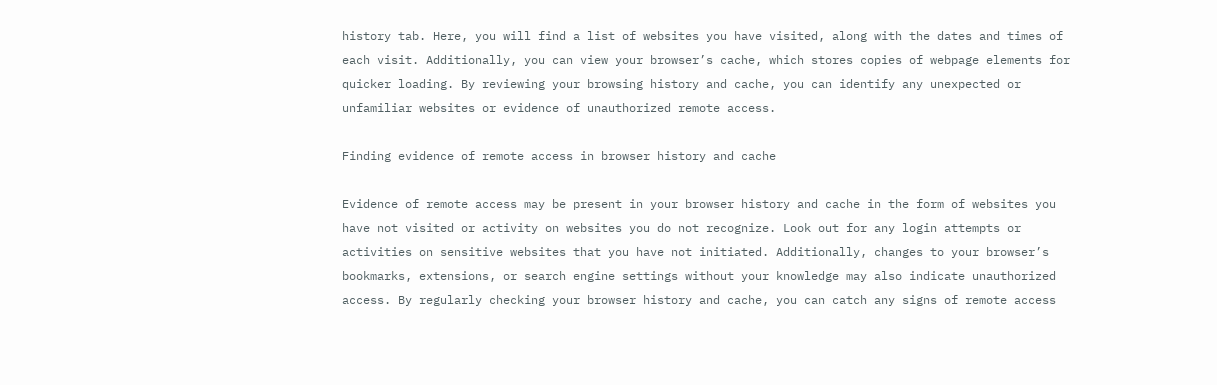history tab. Here, you will find a list of websites you have visited, along with the dates and times of each visit. Additionally, you can view your browser’s cache, which stores copies of webpage elements for quicker loading. By reviewing your browsing history and cache, you can identify any unexpected or unfamiliar websites or evidence of unauthorized remote access.

Finding evidence of remote access in browser history and cache

Evidence of remote access may be present in your browser history and cache in the form of websites you have not visited or activity on websites you do not recognize. Look out for any login attempts or activities on sensitive websites that you have not initiated. Additionally, changes to your browser’s bookmarks, extensions, or search engine settings without your knowledge may also indicate unauthorized access. By regularly checking your browser history and cache, you can catch any signs of remote access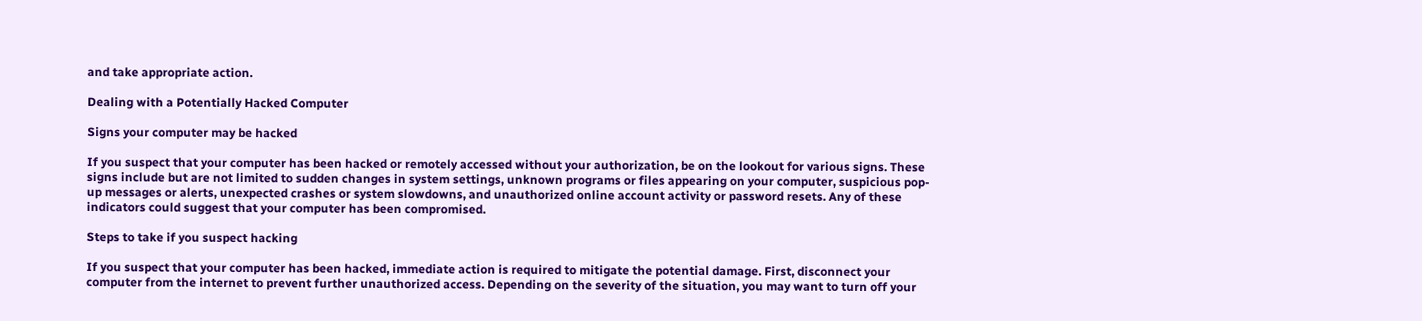and take appropriate action.

Dealing with a Potentially Hacked Computer

Signs your computer may be hacked

If you suspect that your computer has been hacked or remotely accessed without your authorization, be on the lookout for various signs. These signs include but are not limited to sudden changes in system settings, unknown programs or files appearing on your computer, suspicious pop-up messages or alerts, unexpected crashes or system slowdowns, and unauthorized online account activity or password resets. Any of these indicators could suggest that your computer has been compromised.

Steps to take if you suspect hacking

If you suspect that your computer has been hacked, immediate action is required to mitigate the potential damage. First, disconnect your computer from the internet to prevent further unauthorized access. Depending on the severity of the situation, you may want to turn off your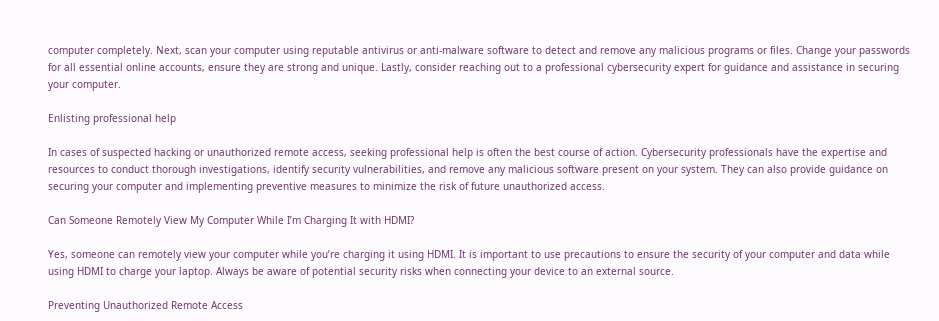computer completely. Next, scan your computer using reputable antivirus or anti-malware software to detect and remove any malicious programs or files. Change your passwords for all essential online accounts, ensure they are strong and unique. Lastly, consider reaching out to a professional cybersecurity expert for guidance and assistance in securing your computer.

Enlisting professional help

In cases of suspected hacking or unauthorized remote access, seeking professional help is often the best course of action. Cybersecurity professionals have the expertise and resources to conduct thorough investigations, identify security vulnerabilities, and remove any malicious software present on your system. They can also provide guidance on securing your computer and implementing preventive measures to minimize the risk of future unauthorized access.

Can Someone Remotely View My Computer While I’m Charging It with HDMI?

Yes, someone can remotely view your computer while you’re charging it using HDMI. It is important to use precautions to ensure the security of your computer and data while using HDMI to charge your laptop. Always be aware of potential security risks when connecting your device to an external source.

Preventing Unauthorized Remote Access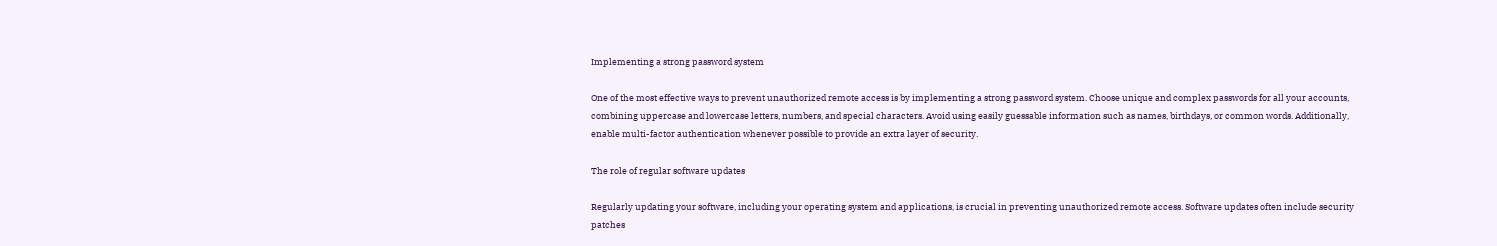Implementing a strong password system

One of the most effective ways to prevent unauthorized remote access is by implementing a strong password system. Choose unique and complex passwords for all your accounts, combining uppercase and lowercase letters, numbers, and special characters. Avoid using easily guessable information such as names, birthdays, or common words. Additionally, enable multi-factor authentication whenever possible to provide an extra layer of security.

The role of regular software updates

Regularly updating your software, including your operating system and applications, is crucial in preventing unauthorized remote access. Software updates often include security patches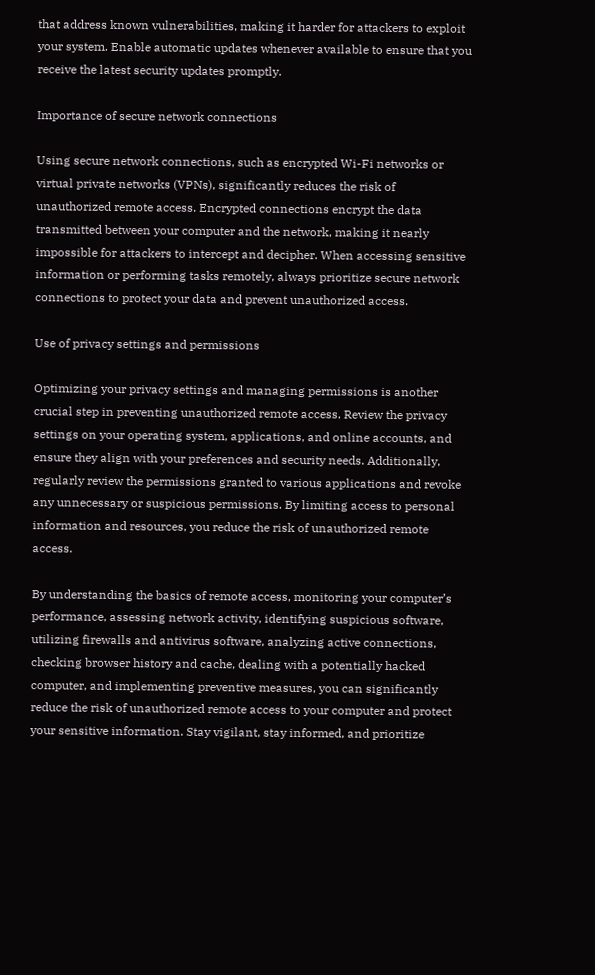that address known vulnerabilities, making it harder for attackers to exploit your system. Enable automatic updates whenever available to ensure that you receive the latest security updates promptly.

Importance of secure network connections

Using secure network connections, such as encrypted Wi-Fi networks or virtual private networks (VPNs), significantly reduces the risk of unauthorized remote access. Encrypted connections encrypt the data transmitted between your computer and the network, making it nearly impossible for attackers to intercept and decipher. When accessing sensitive information or performing tasks remotely, always prioritize secure network connections to protect your data and prevent unauthorized access.

Use of privacy settings and permissions

Optimizing your privacy settings and managing permissions is another crucial step in preventing unauthorized remote access. Review the privacy settings on your operating system, applications, and online accounts, and ensure they align with your preferences and security needs. Additionally, regularly review the permissions granted to various applications and revoke any unnecessary or suspicious permissions. By limiting access to personal information and resources, you reduce the risk of unauthorized remote access.

By understanding the basics of remote access, monitoring your computer’s performance, assessing network activity, identifying suspicious software, utilizing firewalls and antivirus software, analyzing active connections, checking browser history and cache, dealing with a potentially hacked computer, and implementing preventive measures, you can significantly reduce the risk of unauthorized remote access to your computer and protect your sensitive information. Stay vigilant, stay informed, and prioritize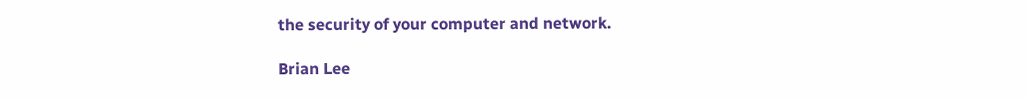the security of your computer and network.

Brian Lee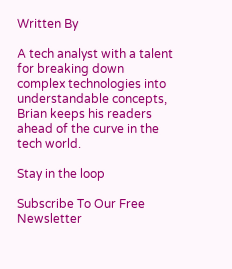Written By

A tech analyst with a talent for breaking down complex technologies into understandable concepts, Brian keeps his readers ahead of the curve in the tech world.

Stay in the loop

Subscribe To Our Free Newsletter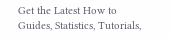Get the Latest How to Guides, Statistics, Tutorials,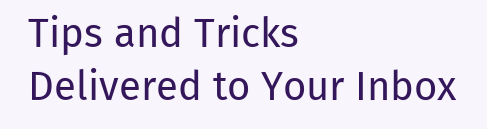Tips and Tricks Delivered to Your Inbox